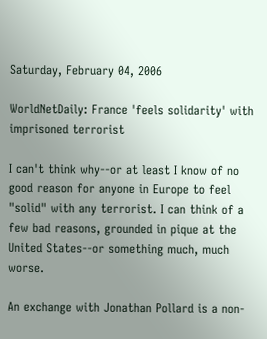Saturday, February 04, 2006

WorldNetDaily: France 'feels solidarity' with imprisoned terrorist

I can't think why--or at least I know of no good reason for anyone in Europe to feel "solid" with any terrorist. I can think of a few bad reasons, grounded in pique at the United States--or something much, much worse.

An exchange with Jonathan Pollard is a non-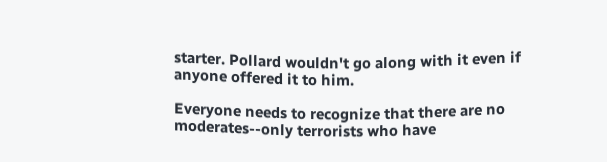starter. Pollard wouldn't go along with it even if anyone offered it to him.

Everyone needs to recognize that there are no moderates--only terrorists who have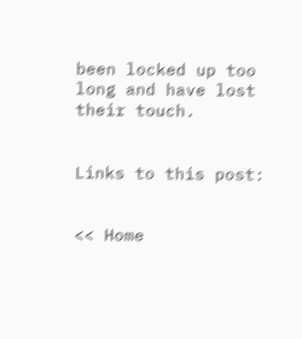been locked up too long and have lost their touch.


Links to this post:


<< Home